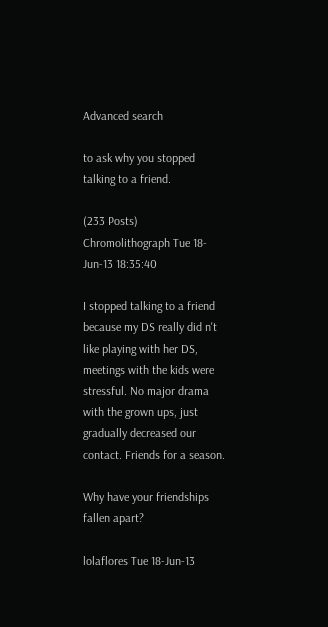Advanced search

to ask why you stopped talking to a friend.

(233 Posts)
Chromolithograph Tue 18-Jun-13 18:35:40

I stopped talking to a friend because my DS really did n't like playing with her DS, meetings with the kids were stressful. No major drama with the grown ups, just gradually decreased our contact. Friends for a season.

Why have your friendships fallen apart?

lolaflores Tue 18-Jun-13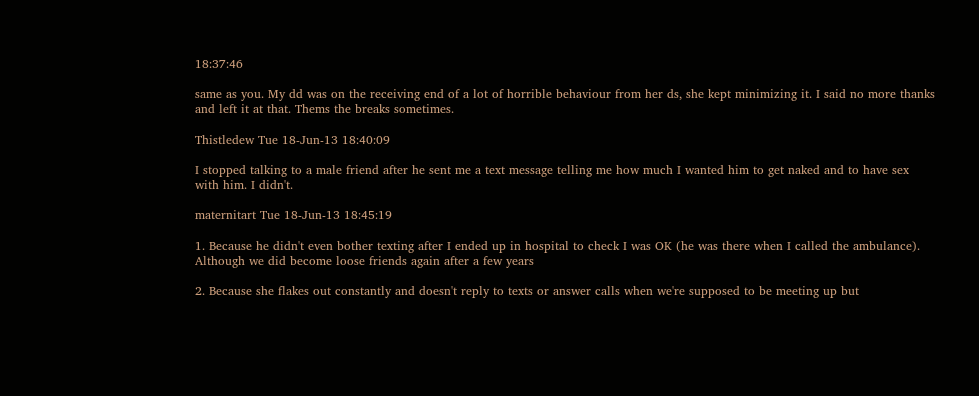18:37:46

same as you. My dd was on the receiving end of a lot of horrible behaviour from her ds, she kept minimizing it. I said no more thanks and left it at that. Thems the breaks sometimes.

Thistledew Tue 18-Jun-13 18:40:09

I stopped talking to a male friend after he sent me a text message telling me how much I wanted him to get naked and to have sex with him. I didn't.

maternitart Tue 18-Jun-13 18:45:19

1. Because he didn't even bother texting after I ended up in hospital to check I was OK (he was there when I called the ambulance). Although we did become loose friends again after a few years

2. Because she flakes out constantly and doesn't reply to texts or answer calls when we're supposed to be meeting up but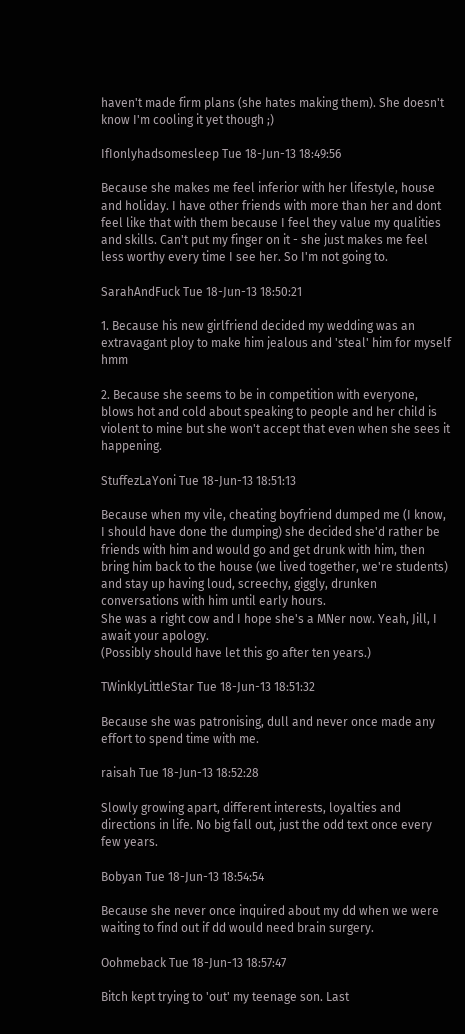haven't made firm plans (she hates making them). She doesn't know I'm cooling it yet though ;)

IfIonlyhadsomesleep Tue 18-Jun-13 18:49:56

Because she makes me feel inferior with her lifestyle, house and holiday. I have other friends with more than her and dont feel like that with them because I feel they value my qualities and skills. Can't put my finger on it - she just makes me feel less worthy every time I see her. So I'm not going to.

SarahAndFuck Tue 18-Jun-13 18:50:21

1. Because his new girlfriend decided my wedding was an extravagant ploy to make him jealous and 'steal' him for myself hmm

2. Because she seems to be in competition with everyone, blows hot and cold about speaking to people and her child is violent to mine but she won't accept that even when she sees it happening.

StuffezLaYoni Tue 18-Jun-13 18:51:13

Because when my vile, cheating boyfriend dumped me (I know, I should have done the dumping) she decided she'd rather be friends with him and would go and get drunk with him, then bring him back to the house (we lived together, we're students) and stay up having loud, screechy, giggly, drunken conversations with him until early hours.
She was a right cow and I hope she's a MNer now. Yeah, Jill, I await your apology.
(Possibly should have let this go after ten years.)

TWinklyLittleStar Tue 18-Jun-13 18:51:32

Because she was patronising, dull and never once made any effort to spend time with me.

raisah Tue 18-Jun-13 18:52:28

Slowly growing apart, different interests, loyalties and directions in life. No big fall out, just the odd text once every few years.

Bobyan Tue 18-Jun-13 18:54:54

Because she never once inquired about my dd when we were waiting to find out if dd would need brain surgery.

Oohmeback Tue 18-Jun-13 18:57:47

Bitch kept trying to 'out' my teenage son. Last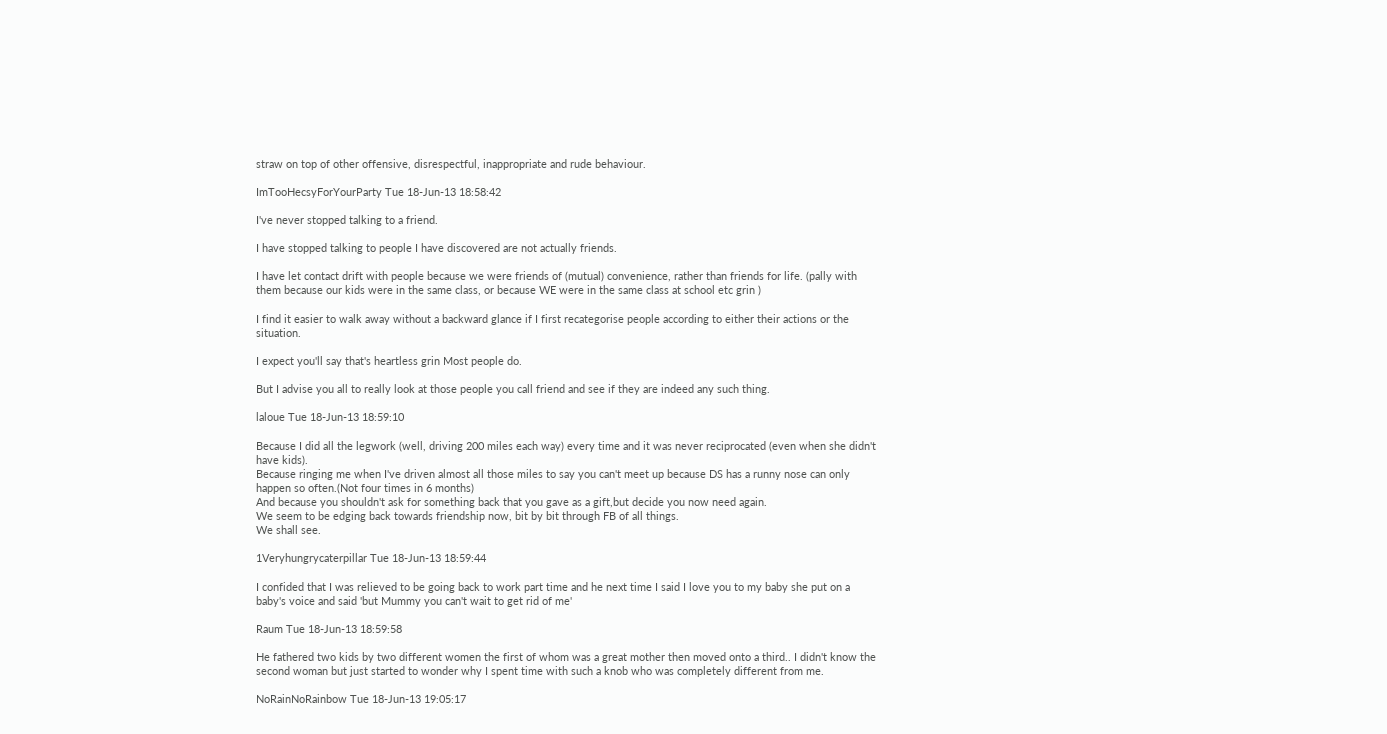straw on top of other offensive, disrespectful, inappropriate and rude behaviour.

ImTooHecsyForYourParty Tue 18-Jun-13 18:58:42

I've never stopped talking to a friend.

I have stopped talking to people I have discovered are not actually friends.

I have let contact drift with people because we were friends of (mutual) convenience, rather than friends for life. (pally with them because our kids were in the same class, or because WE were in the same class at school etc grin )

I find it easier to walk away without a backward glance if I first recategorise people according to either their actions or the situation.

I expect you'll say that's heartless grin Most people do.

But I advise you all to really look at those people you call friend and see if they are indeed any such thing.

laloue Tue 18-Jun-13 18:59:10

Because I did all the legwork (well, driving 200 miles each way) every time and it was never reciprocated (even when she didn't have kids).
Because ringing me when I've driven almost all those miles to say you can't meet up because DS has a runny nose can only happen so often.(Not four times in 6 months)
And because you shouldn't ask for something back that you gave as a gift,but decide you now need again.
We seem to be edging back towards friendship now, bit by bit through FB of all things.
We shall see.

1Veryhungrycaterpillar Tue 18-Jun-13 18:59:44

I confided that I was relieved to be going back to work part time and he next time I said I love you to my baby she put on a baby's voice and said 'but Mummy you can't wait to get rid of me'

Raum Tue 18-Jun-13 18:59:58

He fathered two kids by two different women the first of whom was a great mother then moved onto a third.. I didn't know the second woman but just started to wonder why I spent time with such a knob who was completely different from me.

NoRainNoRainbow Tue 18-Jun-13 19:05:17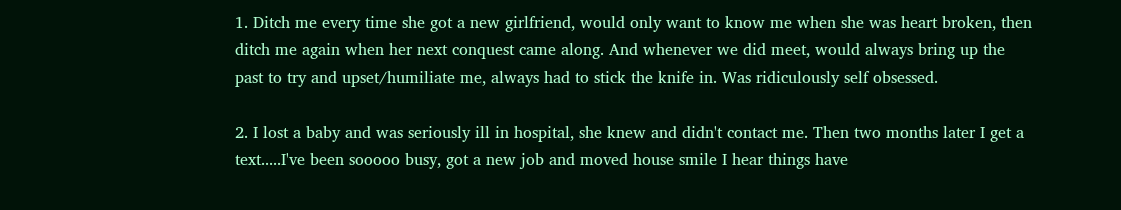1. Ditch me every time she got a new girlfriend, would only want to know me when she was heart broken, then ditch me again when her next conquest came along. And whenever we did meet, would always bring up the past to try and upset/humiliate me, always had to stick the knife in. Was ridiculously self obsessed.

2. I lost a baby and was seriously ill in hospital, she knew and didn't contact me. Then two months later I get a text.....I've been sooooo busy, got a new job and moved house smile I hear things have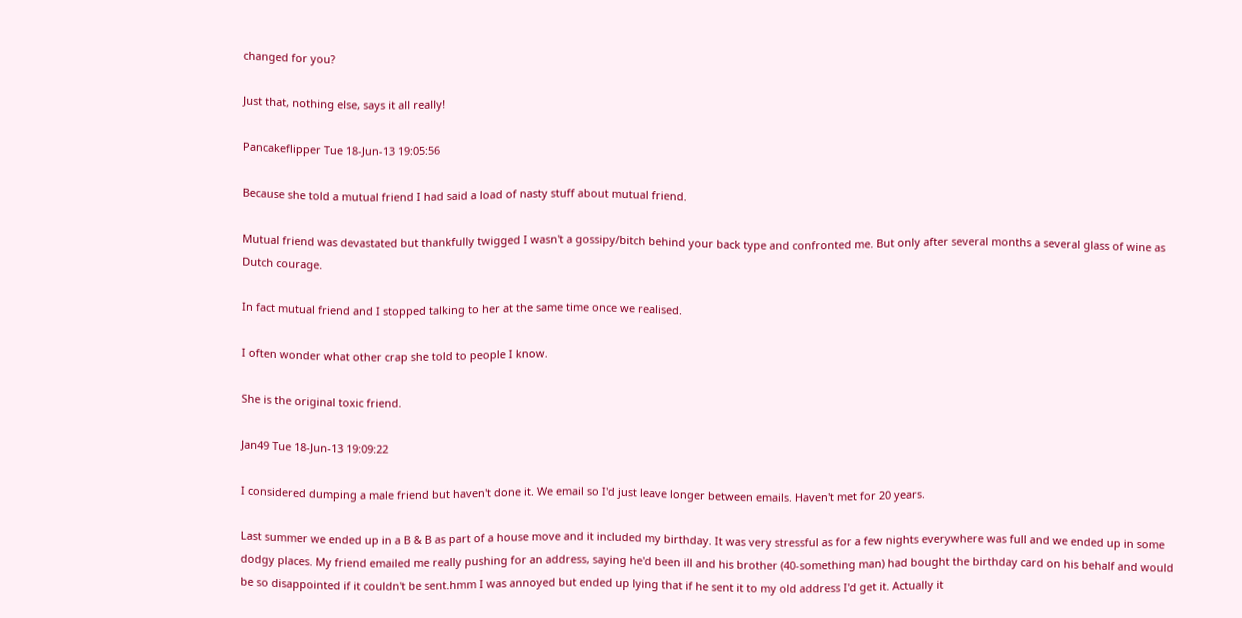changed for you?

Just that, nothing else, says it all really!

Pancakeflipper Tue 18-Jun-13 19:05:56

Because she told a mutual friend I had said a load of nasty stuff about mutual friend.

Mutual friend was devastated but thankfully twigged I wasn't a gossipy/bitch behind your back type and confronted me. But only after several months a several glass of wine as Dutch courage.

In fact mutual friend and I stopped talking to her at the same time once we realised.

I often wonder what other crap she told to people I know.

She is the original toxic friend.

Jan49 Tue 18-Jun-13 19:09:22

I considered dumping a male friend but haven't done it. We email so I'd just leave longer between emails. Haven't met for 20 years.

Last summer we ended up in a B & B as part of a house move and it included my birthday. It was very stressful as for a few nights everywhere was full and we ended up in some dodgy places. My friend emailed me really pushing for an address, saying he'd been ill and his brother (40-something man) had bought the birthday card on his behalf and would be so disappointed if it couldn't be sent.hmm I was annoyed but ended up lying that if he sent it to my old address I'd get it. Actually it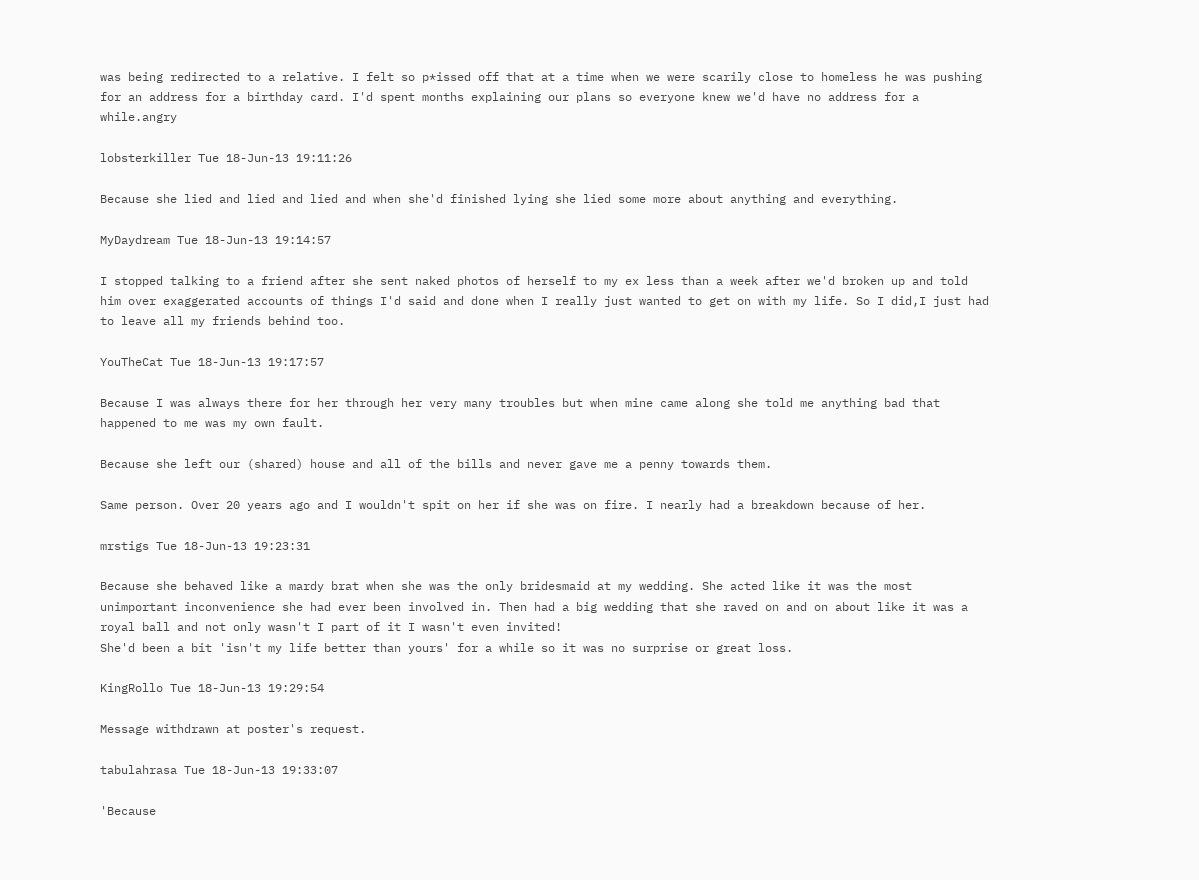was being redirected to a relative. I felt so p*issed off that at a time when we were scarily close to homeless he was pushing for an address for a birthday card. I'd spent months explaining our plans so everyone knew we'd have no address for a while.angry

lobsterkiller Tue 18-Jun-13 19:11:26

Because she lied and lied and lied and when she'd finished lying she lied some more about anything and everything.

MyDaydream Tue 18-Jun-13 19:14:57

I stopped talking to a friend after she sent naked photos of herself to my ex less than a week after we'd broken up and told him over exaggerated accounts of things I'd said and done when I really just wanted to get on with my life. So I did,I just had to leave all my friends behind too.

YouTheCat Tue 18-Jun-13 19:17:57

Because I was always there for her through her very many troubles but when mine came along she told me anything bad that happened to me was my own fault.

Because she left our (shared) house and all of the bills and never gave me a penny towards them.

Same person. Over 20 years ago and I wouldn't spit on her if she was on fire. I nearly had a breakdown because of her.

mrstigs Tue 18-Jun-13 19:23:31

Because she behaved like a mardy brat when she was the only bridesmaid at my wedding. She acted like it was the most unimportant inconvenience she had ever been involved in. Then had a big wedding that she raved on and on about like it was a royal ball and not only wasn't I part of it I wasn't even invited!
She'd been a bit 'isn't my life better than yours' for a while so it was no surprise or great loss.

KingRollo Tue 18-Jun-13 19:29:54

Message withdrawn at poster's request.

tabulahrasa Tue 18-Jun-13 19:33:07

'Because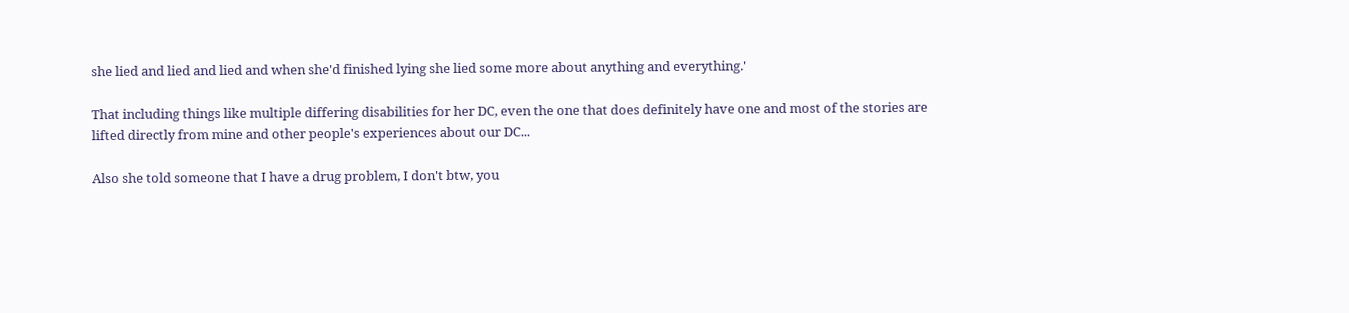she lied and lied and lied and when she'd finished lying she lied some more about anything and everything.'

That including things like multiple differing disabilities for her DC, even the one that does definitely have one and most of the stories are lifted directly from mine and other people's experiences about our DC...

Also she told someone that I have a drug problem, I don't btw, you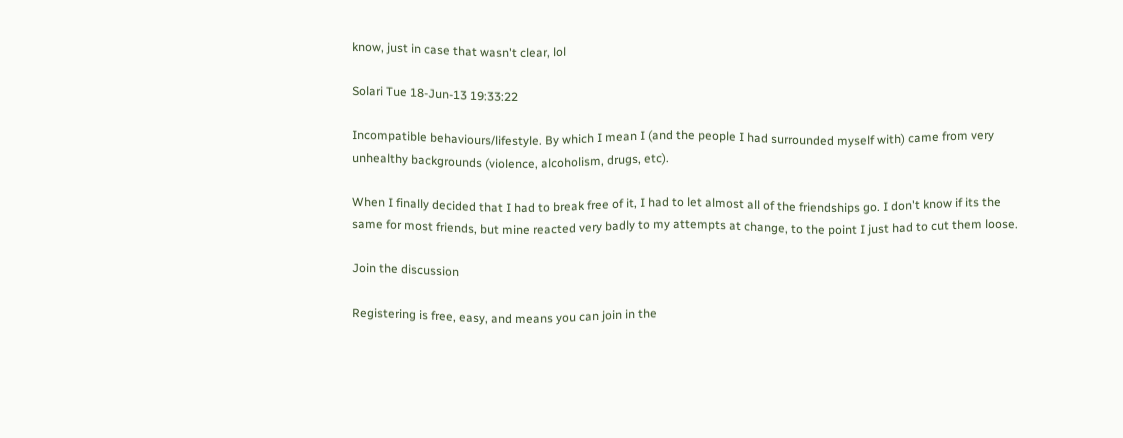know, just in case that wasn't clear, lol

Solari Tue 18-Jun-13 19:33:22

Incompatible behaviours/lifestyle. By which I mean I (and the people I had surrounded myself with) came from very unhealthy backgrounds (violence, alcoholism, drugs, etc).

When I finally decided that I had to break free of it, I had to let almost all of the friendships go. I don't know if its the same for most friends, but mine reacted very badly to my attempts at change, to the point I just had to cut them loose.

Join the discussion

Registering is free, easy, and means you can join in the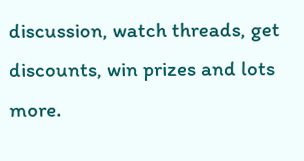discussion, watch threads, get discounts, win prizes and lots more.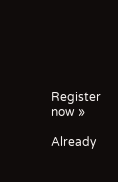Register now »

Already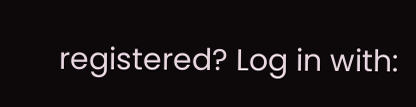registered? Log in with: